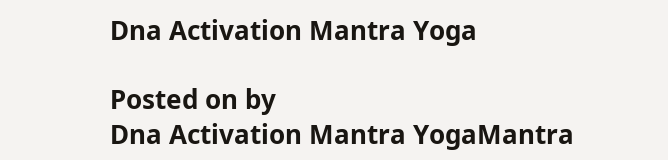Dna Activation Mantra Yoga

Posted on by
Dna Activation Mantra YogaMantra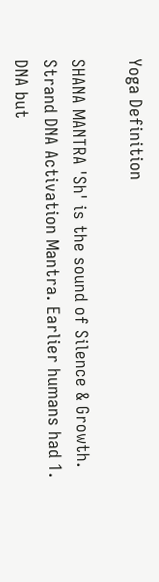Yoga Definition

SHANA MANTRA 'Sh' is the sound of Silence & Growth. Strand DNA Activation Mantra. Earlier humans had 1. DNA but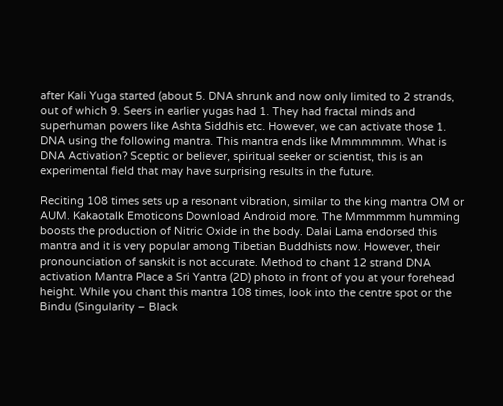after Kali Yuga started (about 5. DNA shrunk and now only limited to 2 strands, out of which 9. Seers in earlier yugas had 1. They had fractal minds and superhuman powers like Ashta Siddhis etc. However, we can activate those 1. DNA using the following mantra. This mantra ends like Mmmmmmm. What is DNA Activation? Sceptic or believer, spiritual seeker or scientist, this is an experimental field that may have surprising results in the future.

Reciting 108 times sets up a resonant vibration, similar to the king mantra OM or AUM. Kakaotalk Emoticons Download Android more. The Mmmmmm humming boosts the production of Nitric Oxide in the body. Dalai Lama endorsed this mantra and it is very popular among Tibetian Buddhists now. However, their pronounciation of sanskit is not accurate. Method to chant 12 strand DNA activation Mantra Place a Sri Yantra (2D) photo in front of you at your forehead height. While you chant this mantra 108 times, look into the centre spot or the Bindu (Singularity – Black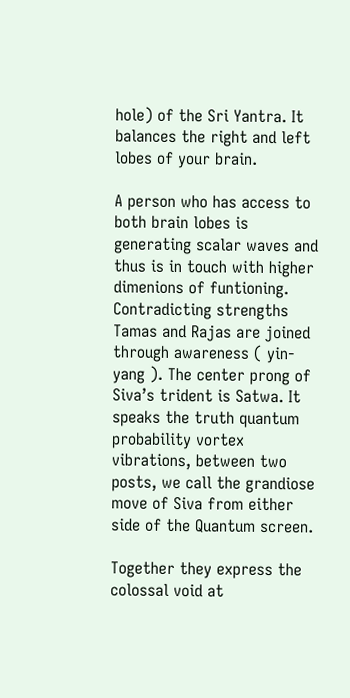hole) of the Sri Yantra. It balances the right and left lobes of your brain.

A person who has access to both brain lobes is generating scalar waves and thus is in touch with higher dimenions of funtioning. Contradicting strengths Tamas and Rajas are joined through awareness ( yin-yang ). The center prong of Siva’s trident is Satwa. It speaks the truth quantum probability vortex vibrations, between two posts, we call the grandiose move of Siva from either side of the Quantum screen.

Together they express the colossal void at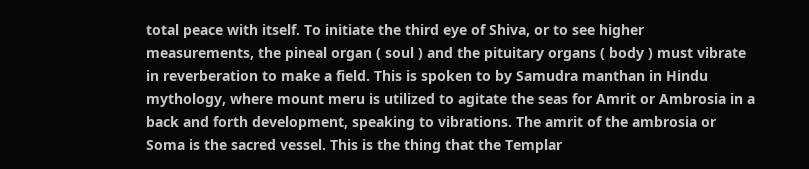total peace with itself. To initiate the third eye of Shiva, or to see higher measurements, the pineal organ ( soul ) and the pituitary organs ( body ) must vibrate in reverberation to make a field. This is spoken to by Samudra manthan in Hindu mythology, where mount meru is utilized to agitate the seas for Amrit or Ambrosia in a back and forth development, speaking to vibrations. The amrit of the ambrosia or Soma is the sacred vessel. This is the thing that the Templar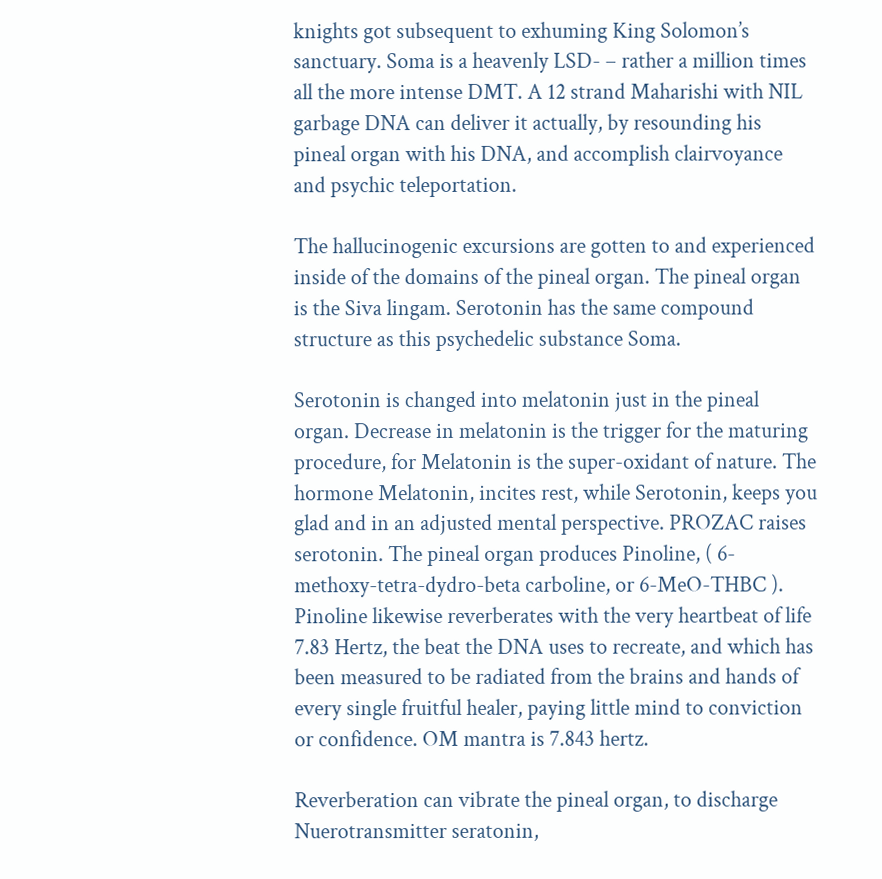knights got subsequent to exhuming King Solomon’s sanctuary. Soma is a heavenly LSD- – rather a million times all the more intense DMT. A 12 strand Maharishi with NIL garbage DNA can deliver it actually, by resounding his pineal organ with his DNA, and accomplish clairvoyance and psychic teleportation.

The hallucinogenic excursions are gotten to and experienced inside of the domains of the pineal organ. The pineal organ is the Siva lingam. Serotonin has the same compound structure as this psychedelic substance Soma.

Serotonin is changed into melatonin just in the pineal organ. Decrease in melatonin is the trigger for the maturing procedure, for Melatonin is the super-oxidant of nature. The hormone Melatonin, incites rest, while Serotonin, keeps you glad and in an adjusted mental perspective. PROZAC raises serotonin. The pineal organ produces Pinoline, ( 6-methoxy-tetra-dydro-beta carboline, or 6-MeO-THBC ). Pinoline likewise reverberates with the very heartbeat of life 7.83 Hertz, the beat the DNA uses to recreate, and which has been measured to be radiated from the brains and hands of every single fruitful healer, paying little mind to conviction or confidence. OM mantra is 7.843 hertz.

Reverberation can vibrate the pineal organ, to discharge Nuerotransmitter seratonin,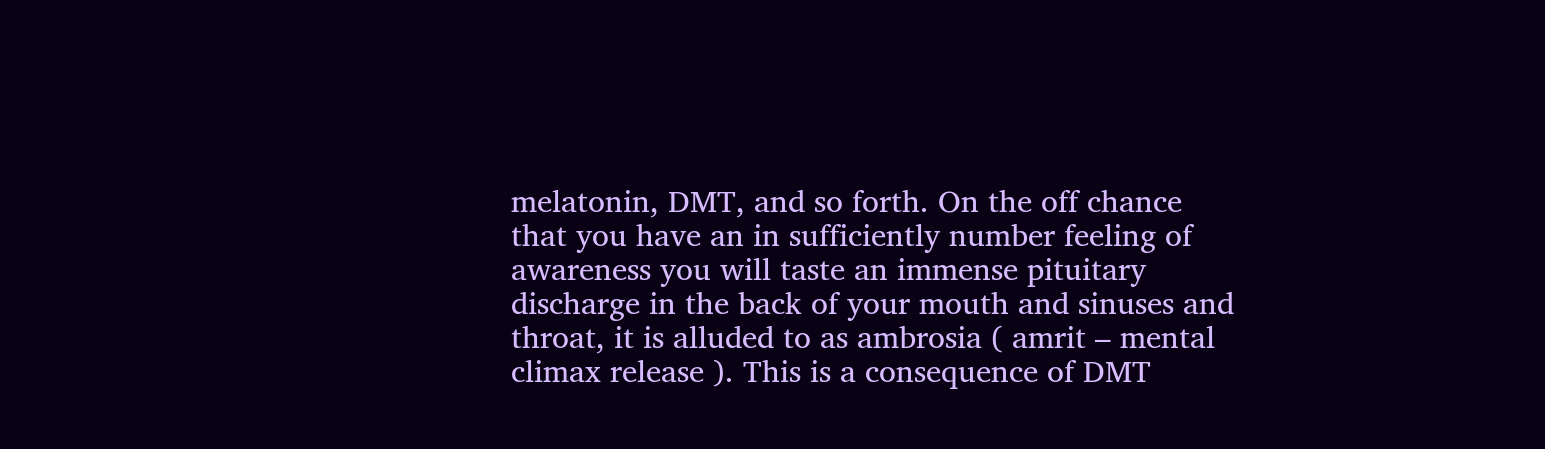melatonin, DMT, and so forth. On the off chance that you have an in sufficiently number feeling of awareness you will taste an immense pituitary discharge in the back of your mouth and sinuses and throat, it is alluded to as ambrosia ( amrit – mental climax release ). This is a consequence of DMT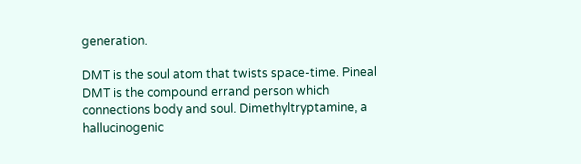generation.

DMT is the soul atom that twists space-time. Pineal DMT is the compound errand person which connections body and soul. Dimethyltryptamine, a hallucinogenic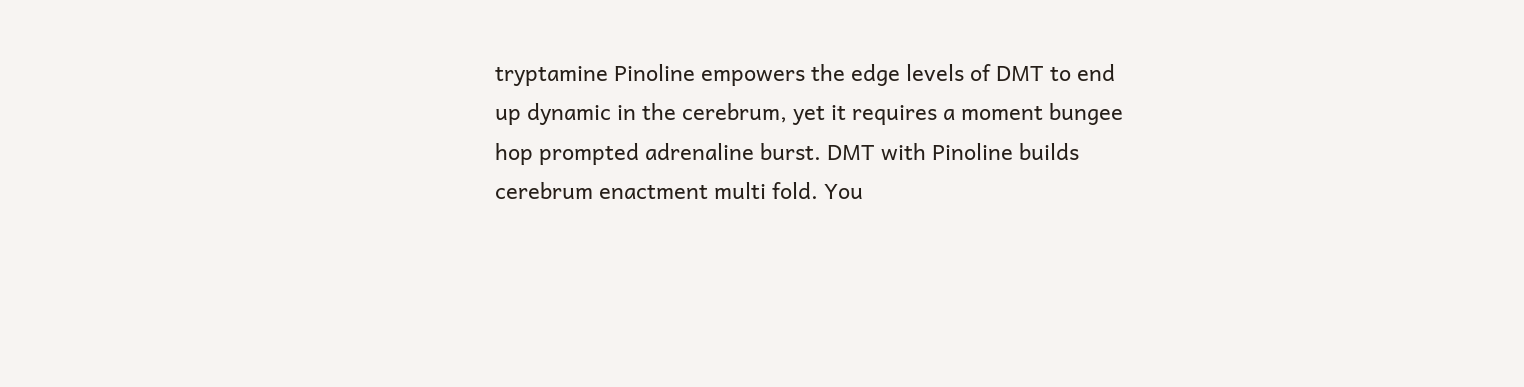tryptamine Pinoline empowers the edge levels of DMT to end up dynamic in the cerebrum, yet it requires a moment bungee hop prompted adrenaline burst. DMT with Pinoline builds cerebrum enactment multi fold. You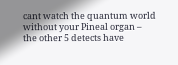cant watch the quantum world without your Pineal organ – the other 5 detects have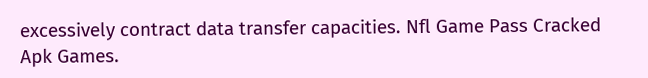excessively contract data transfer capacities. Nfl Game Pass Cracked Apk Games.